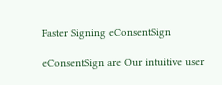Faster Signing eConsentSign

eConsentSign are Our intuitive user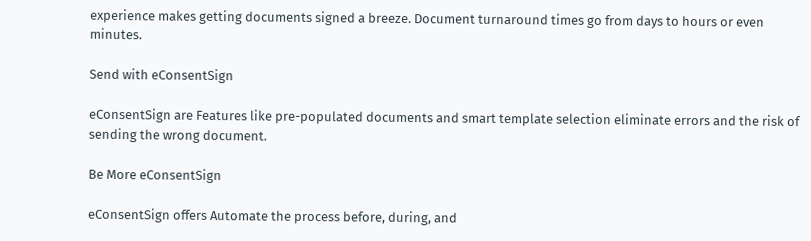experience makes getting documents signed a breeze. Document turnaround times go from days to hours or even minutes.

Send with eConsentSign

eConsentSign are Features like pre-populated documents and smart template selection eliminate errors and the risk of sending the wrong document.

Be More eConsentSign

eConsentSign offers Automate the process before, during, and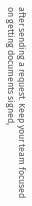after sending a request. Keep your team focused on getting documents signed,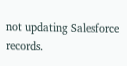not updating Salesforce records.